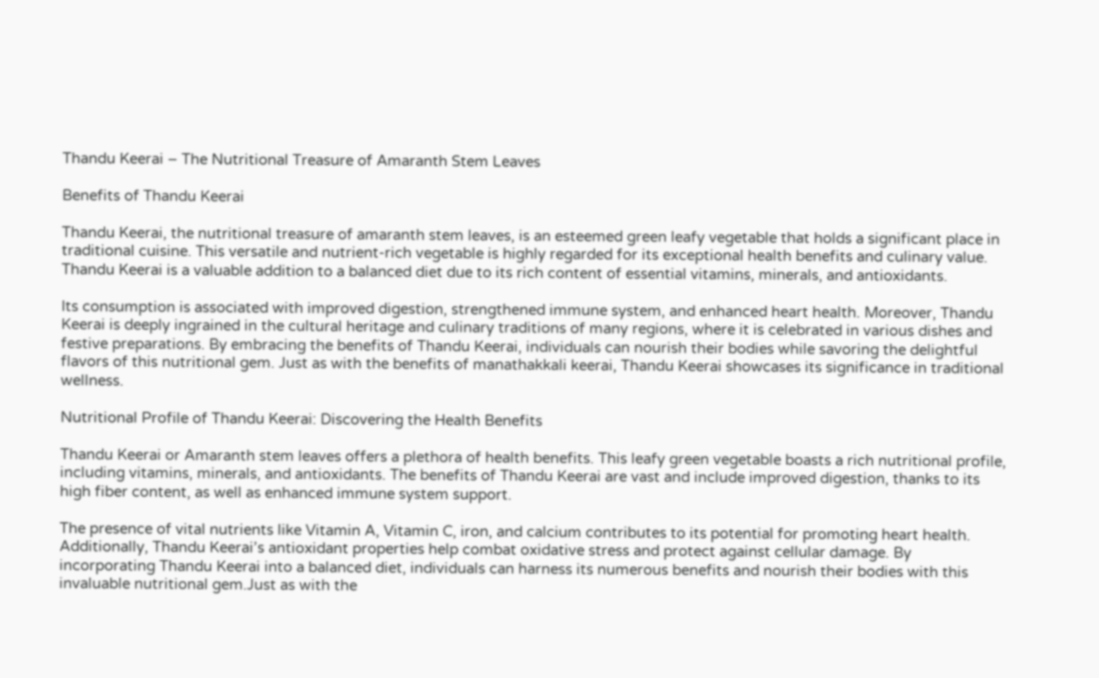Thandu Keerai – The Nutritional Treasure of Amaranth Stem Leaves

Benefits of Thandu Keerai

Thandu Keerai, the nutritional treasure of amaranth stem leaves, is an esteemed green leafy vegetable that holds a significant place in traditional cuisine. This versatile and nutrient-rich vegetable is highly regarded for its exceptional health benefits and culinary value. Thandu Keerai is a valuable addition to a balanced diet due to its rich content of essential vitamins, minerals, and antioxidants.

Its consumption is associated with improved digestion, strengthened immune system, and enhanced heart health. Moreover, Thandu Keerai is deeply ingrained in the cultural heritage and culinary traditions of many regions, where it is celebrated in various dishes and festive preparations. By embracing the benefits of Thandu Keerai, individuals can nourish their bodies while savoring the delightful flavors of this nutritional gem. Just as with the benefits of manathakkali keerai, Thandu Keerai showcases its significance in traditional wellness.

Nutritional Profile of Thandu Keerai: Discovering the Health Benefits

Thandu Keerai or Amaranth stem leaves offers a plethora of health benefits. This leafy green vegetable boasts a rich nutritional profile, including vitamins, minerals, and antioxidants. The benefits of Thandu Keerai are vast and include improved digestion, thanks to its high fiber content, as well as enhanced immune system support.

The presence of vital nutrients like Vitamin A, Vitamin C, iron, and calcium contributes to its potential for promoting heart health. Additionally, Thandu Keerai’s antioxidant properties help combat oxidative stress and protect against cellular damage. By incorporating Thandu Keerai into a balanced diet, individuals can harness its numerous benefits and nourish their bodies with this invaluable nutritional gem.Just as with the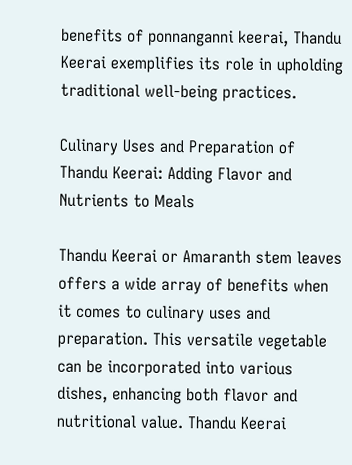benefits of ponnanganni keerai, Thandu Keerai exemplifies its role in upholding traditional well-being practices.

Culinary Uses and Preparation of Thandu Keerai: Adding Flavor and Nutrients to Meals

Thandu Keerai or Amaranth stem leaves offers a wide array of benefits when it comes to culinary uses and preparation. This versatile vegetable can be incorporated into various dishes, enhancing both flavor and nutritional value. Thandu Keerai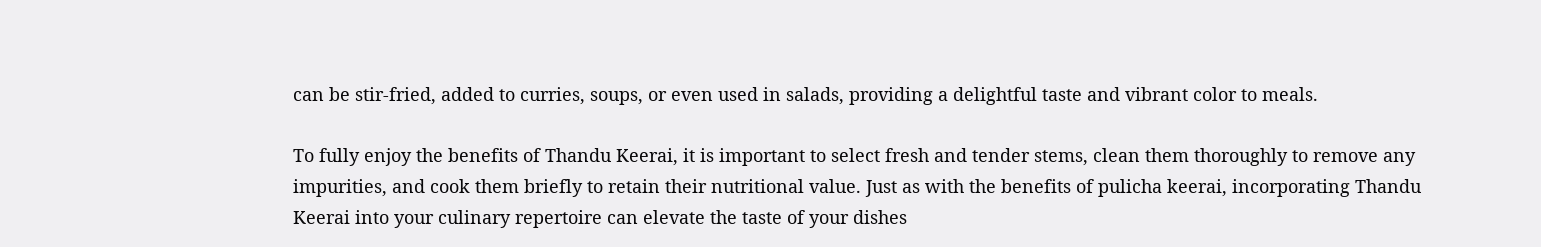can be stir-fried, added to curries, soups, or even used in salads, providing a delightful taste and vibrant color to meals.

To fully enjoy the benefits of Thandu Keerai, it is important to select fresh and tender stems, clean them thoroughly to remove any impurities, and cook them briefly to retain their nutritional value. Just as with the benefits of pulicha keerai, incorporating Thandu Keerai into your culinary repertoire can elevate the taste of your dishes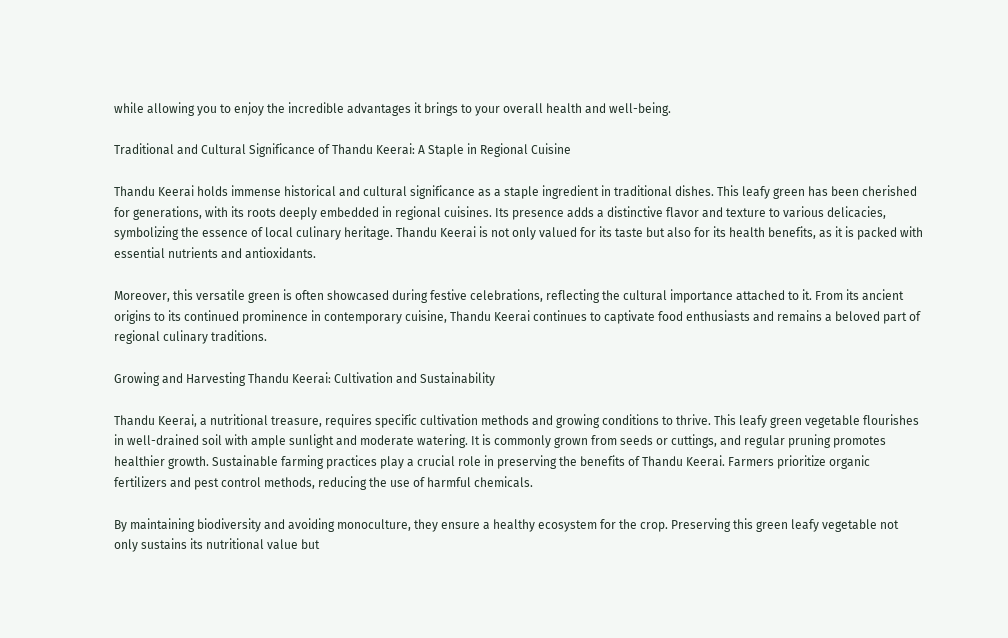while allowing you to enjoy the incredible advantages it brings to your overall health and well-being.

Traditional and Cultural Significance of Thandu Keerai: A Staple in Regional Cuisine

Thandu Keerai holds immense historical and cultural significance as a staple ingredient in traditional dishes. This leafy green has been cherished for generations, with its roots deeply embedded in regional cuisines. Its presence adds a distinctive flavor and texture to various delicacies, symbolizing the essence of local culinary heritage. Thandu Keerai is not only valued for its taste but also for its health benefits, as it is packed with essential nutrients and antioxidants.

Moreover, this versatile green is often showcased during festive celebrations, reflecting the cultural importance attached to it. From its ancient origins to its continued prominence in contemporary cuisine, Thandu Keerai continues to captivate food enthusiasts and remains a beloved part of regional culinary traditions.

Growing and Harvesting Thandu Keerai: Cultivation and Sustainability

Thandu Keerai, a nutritional treasure, requires specific cultivation methods and growing conditions to thrive. This leafy green vegetable flourishes in well-drained soil with ample sunlight and moderate watering. It is commonly grown from seeds or cuttings, and regular pruning promotes healthier growth. Sustainable farming practices play a crucial role in preserving the benefits of Thandu Keerai. Farmers prioritize organic fertilizers and pest control methods, reducing the use of harmful chemicals.

By maintaining biodiversity and avoiding monoculture, they ensure a healthy ecosystem for the crop. Preserving this green leafy vegetable not only sustains its nutritional value but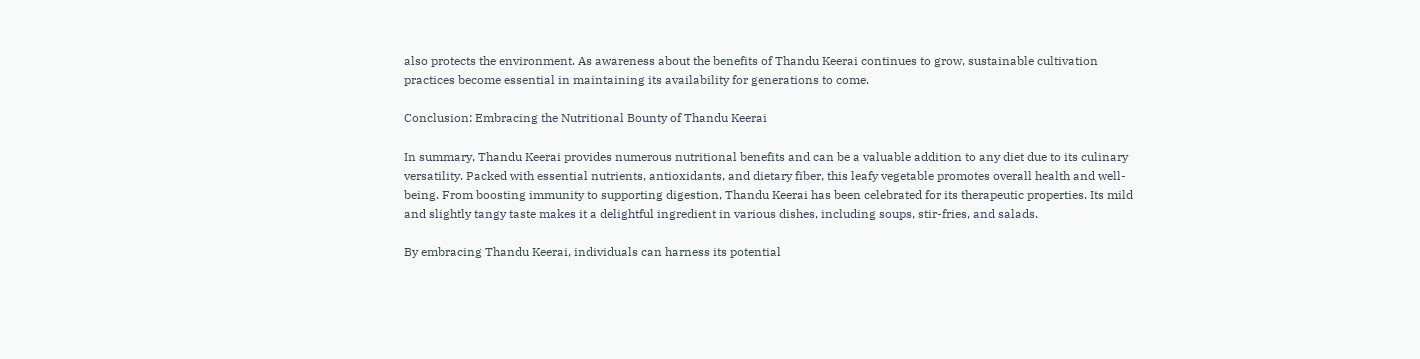also protects the environment. As awareness about the benefits of Thandu Keerai continues to grow, sustainable cultivation practices become essential in maintaining its availability for generations to come.

Conclusion: Embracing the Nutritional Bounty of Thandu Keerai

In summary, Thandu Keerai provides numerous nutritional benefits and can be a valuable addition to any diet due to its culinary versatility. Packed with essential nutrients, antioxidants, and dietary fiber, this leafy vegetable promotes overall health and well-being. From boosting immunity to supporting digestion, Thandu Keerai has been celebrated for its therapeutic properties. Its mild and slightly tangy taste makes it a delightful ingredient in various dishes, including soups, stir-fries, and salads.

By embracing Thandu Keerai, individuals can harness its potential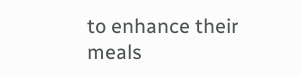to enhance their meals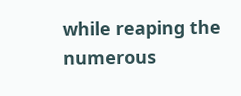while reaping the numerous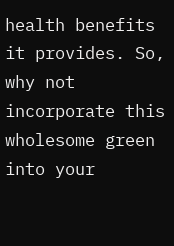health benefits it provides. So, why not incorporate this wholesome green into your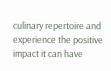culinary repertoire and experience the positive impact it can have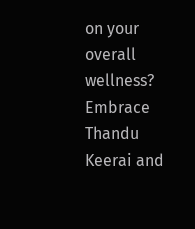on your overall wellness? Embrace Thandu Keerai and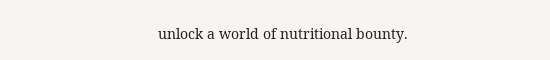unlock a world of nutritional bounty.